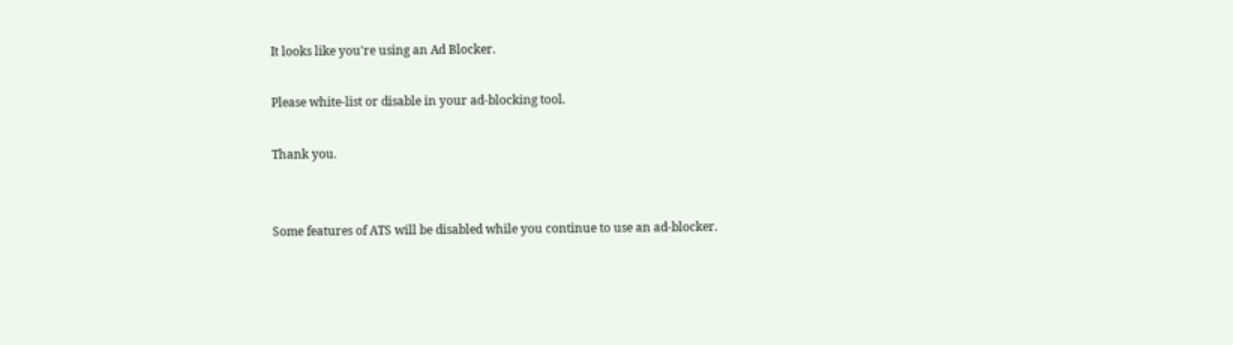It looks like you're using an Ad Blocker.

Please white-list or disable in your ad-blocking tool.

Thank you.


Some features of ATS will be disabled while you continue to use an ad-blocker.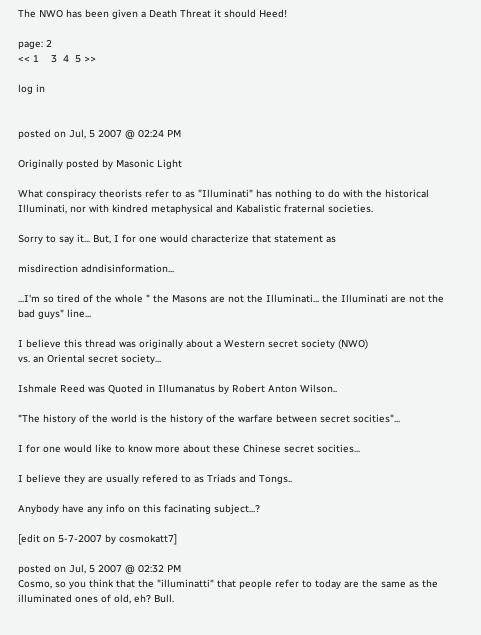The NWO has been given a Death Threat it should Heed!

page: 2
<< 1    3  4  5 >>

log in


posted on Jul, 5 2007 @ 02:24 PM

Originally posted by Masonic Light

What conspiracy theorists refer to as "Illuminati" has nothing to do with the historical Illuminati, nor with kindred metaphysical and Kabalistic fraternal societies.

Sorry to say it... But, I for one would characterize that statement as

misdirection adndisinformation...

...I'm so tired of the whole " the Masons are not the Illuminati... the Illuminati are not the bad guys" line...

I believe this thread was originally about a Western secret society (NWO)
vs. an Oriental secret society...

Ishmale Reed was Quoted in Illumanatus by Robert Anton Wilson..

"The history of the world is the history of the warfare between secret socities"...

I for one would like to know more about these Chinese secret socities...

I believe they are usually refered to as Triads and Tongs..

Anybody have any info on this facinating subject...?

[edit on 5-7-2007 by cosmokatt7]

posted on Jul, 5 2007 @ 02:32 PM
Cosmo, so you think that the "illuminatti" that people refer to today are the same as the illuminated ones of old, eh? Bull.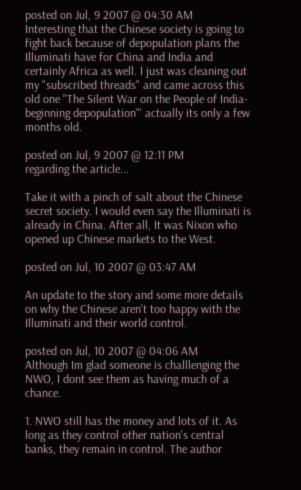posted on Jul, 9 2007 @ 04:30 AM
Interesting that the Chinese society is going to fight back because of depopulation plans the Illuminati have for China and India and certainly Africa as well. I just was cleaning out my "subscribed threads" and came across this old one "The Silent War on the People of India-beginning depopulation"' actually its only a few months old.

posted on Jul, 9 2007 @ 12:11 PM
regarding the article...

Take it with a pinch of salt about the Chinese secret society. I would even say the Illuminati is already in China. After all, It was Nixon who opened up Chinese markets to the West.

posted on Jul, 10 2007 @ 03:47 AM

An update to the story and some more details on why the Chinese aren't too happy with the Illuminati and their world control.

posted on Jul, 10 2007 @ 04:06 AM
Although Im glad someone is challlenging the NWO, I dont see them as having much of a chance.

1. NWO still has the money and lots of it. As long as they control other nation's central banks, they remain in control. The author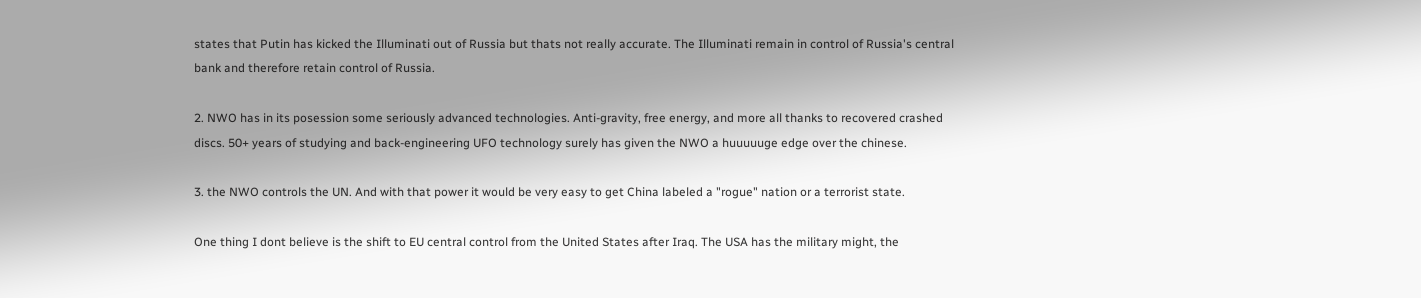states that Putin has kicked the Illuminati out of Russia but thats not really accurate. The Illuminati remain in control of Russia's central bank and therefore retain control of Russia.

2. NWO has in its posession some seriously advanced technologies. Anti-gravity, free energy, and more all thanks to recovered crashed discs. 50+ years of studying and back-engineering UFO technology surely has given the NWO a huuuuuge edge over the chinese.

3. the NWO controls the UN. And with that power it would be very easy to get China labeled a "rogue" nation or a terrorist state.

One thing I dont believe is the shift to EU central control from the United States after Iraq. The USA has the military might, the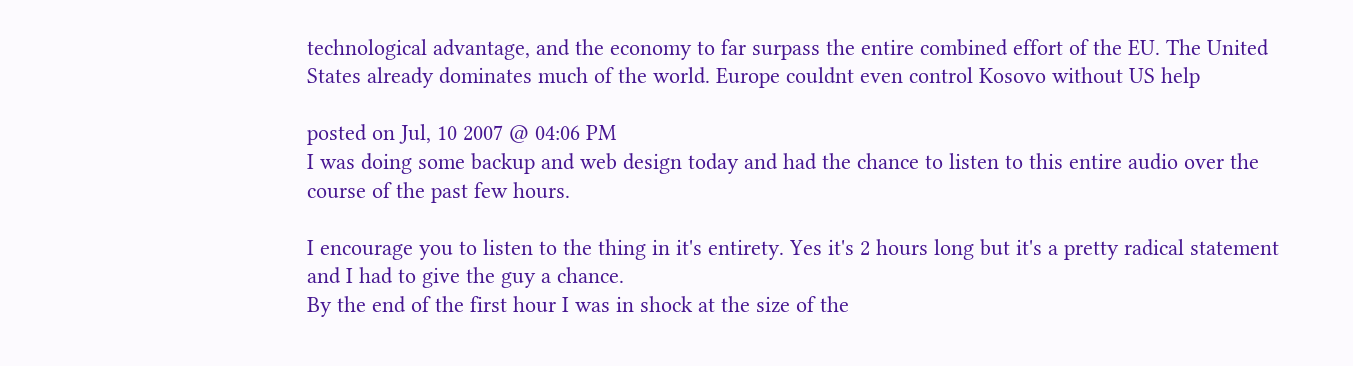technological advantage, and the economy to far surpass the entire combined effort of the EU. The United States already dominates much of the world. Europe couldnt even control Kosovo without US help

posted on Jul, 10 2007 @ 04:06 PM
I was doing some backup and web design today and had the chance to listen to this entire audio over the course of the past few hours.

I encourage you to listen to the thing in it's entirety. Yes it's 2 hours long but it's a pretty radical statement and I had to give the guy a chance.
By the end of the first hour I was in shock at the size of the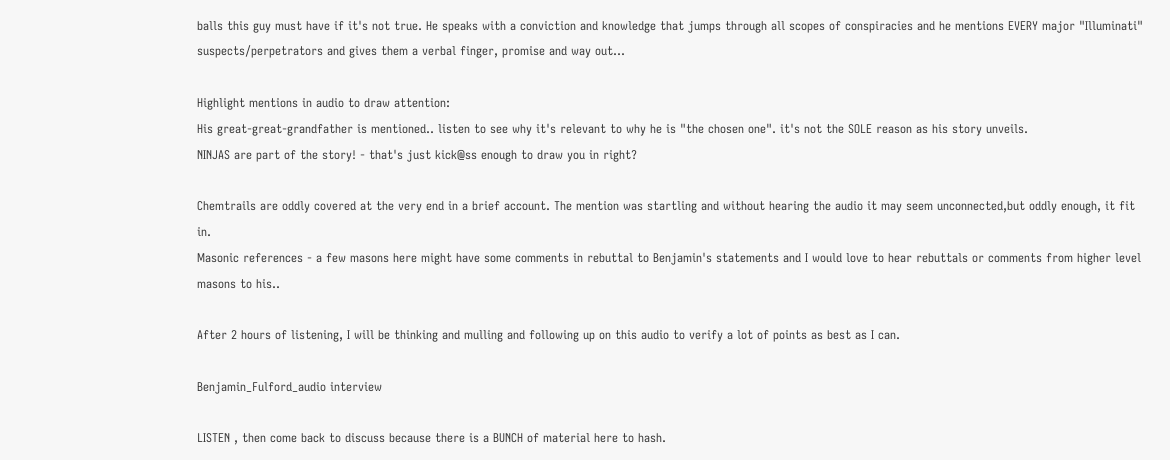balls this guy must have if it's not true. He speaks with a conviction and knowledge that jumps through all scopes of conspiracies and he mentions EVERY major "Illuminati" suspects/perpetrators and gives them a verbal finger, promise and way out...

Highlight mentions in audio to draw attention:
His great-great-grandfather is mentioned.. listen to see why it's relevant to why he is "the chosen one". it's not the SOLE reason as his story unveils.
NINJAS are part of the story! - that's just kick@ss enough to draw you in right?

Chemtrails are oddly covered at the very end in a brief account. The mention was startling and without hearing the audio it may seem unconnected,but oddly enough, it fit in.
Masonic references - a few masons here might have some comments in rebuttal to Benjamin's statements and I would love to hear rebuttals or comments from higher level masons to his..

After 2 hours of listening, I will be thinking and mulling and following up on this audio to verify a lot of points as best as I can.

Benjamin_Fulford_audio interview

LISTEN , then come back to discuss because there is a BUNCH of material here to hash.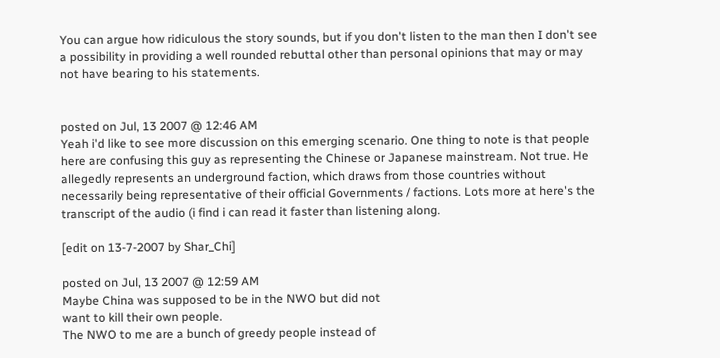You can argue how ridiculous the story sounds, but if you don't listen to the man then I don't see a possibility in providing a well rounded rebuttal other than personal opinions that may or may not have bearing to his statements.


posted on Jul, 13 2007 @ 12:46 AM
Yeah i'd like to see more discussion on this emerging scenario. One thing to note is that people here are confusing this guy as representing the Chinese or Japanese mainstream. Not true. He allegedly represents an underground faction, which draws from those countries without necessarily being representative of their official Governments / factions. Lots more at here's the transcript of the audio (i find i can read it faster than listening along.

[edit on 13-7-2007 by Shar_Chi]

posted on Jul, 13 2007 @ 12:59 AM
Maybe China was supposed to be in the NWO but did not
want to kill their own people.
The NWO to me are a bunch of greedy people instead of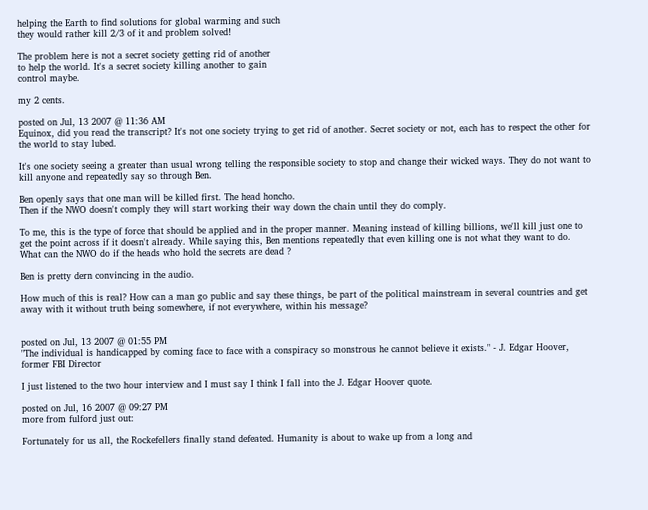helping the Earth to find solutions for global warming and such
they would rather kill 2/3 of it and problem solved!

The problem here is not a secret society getting rid of another
to help the world. It's a secret society killing another to gain
control maybe.

my 2 cents.

posted on Jul, 13 2007 @ 11:36 AM
Equinox, did you read the transcript? It's not one society trying to get rid of another. Secret society or not, each has to respect the other for the world to stay lubed.

It's one society seeing a greater than usual wrong telling the responsible society to stop and change their wicked ways. They do not want to kill anyone and repeatedly say so through Ben.

Ben openly says that one man will be killed first. The head honcho.
Then if the NWO doesn't comply they will start working their way down the chain until they do comply.

To me, this is the type of force that should be applied and in the proper manner. Meaning instead of killing billions, we'll kill just one to get the point across if it doesn't already. While saying this, Ben mentions repeatedly that even killing one is not what they want to do. What can the NWO do if the heads who hold the secrets are dead ?

Ben is pretty dern convincing in the audio.

How much of this is real? How can a man go public and say these things, be part of the political mainstream in several countries and get away with it without truth being somewhere, if not everywhere, within his message?


posted on Jul, 13 2007 @ 01:55 PM
"The individual is handicapped by coming face to face with a conspiracy so monstrous he cannot believe it exists." - J. Edgar Hoover, former FBI Director

I just listened to the two hour interview and I must say I think I fall into the J. Edgar Hoover quote.

posted on Jul, 16 2007 @ 09:27 PM
more from fulford just out:

Fortunately for us all, the Rockefellers finally stand defeated. Humanity is about to wake up from a long and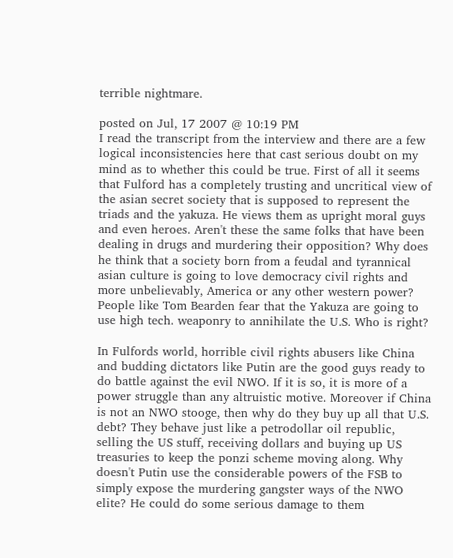terrible nightmare.

posted on Jul, 17 2007 @ 10:19 PM
I read the transcript from the interview and there are a few logical inconsistencies here that cast serious doubt on my mind as to whether this could be true. First of all it seems that Fulford has a completely trusting and uncritical view of the asian secret society that is supposed to represent the triads and the yakuza. He views them as upright moral guys and even heroes. Aren't these the same folks that have been dealing in drugs and murdering their opposition? Why does he think that a society born from a feudal and tyrannical asian culture is going to love democracy civil rights and more unbelievably, America or any other western power? People like Tom Bearden fear that the Yakuza are going to use high tech. weaponry to annihilate the U.S. Who is right?

In Fulfords world, horrible civil rights abusers like China and budding dictators like Putin are the good guys ready to do battle against the evil NWO. If it is so, it is more of a power struggle than any altruistic motive. Moreover if China is not an NWO stooge, then why do they buy up all that U.S. debt? They behave just like a petrodollar oil republic, selling the US stuff, receiving dollars and buying up US treasuries to keep the ponzi scheme moving along. Why doesn't Putin use the considerable powers of the FSB to simply expose the murdering gangster ways of the NWO elite? He could do some serious damage to them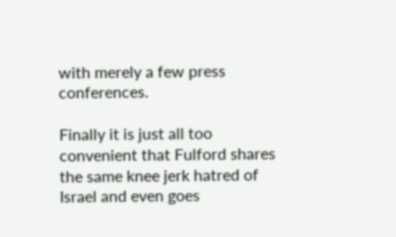with merely a few press conferences.

Finally it is just all too convenient that Fulford shares the same knee jerk hatred of Israel and even goes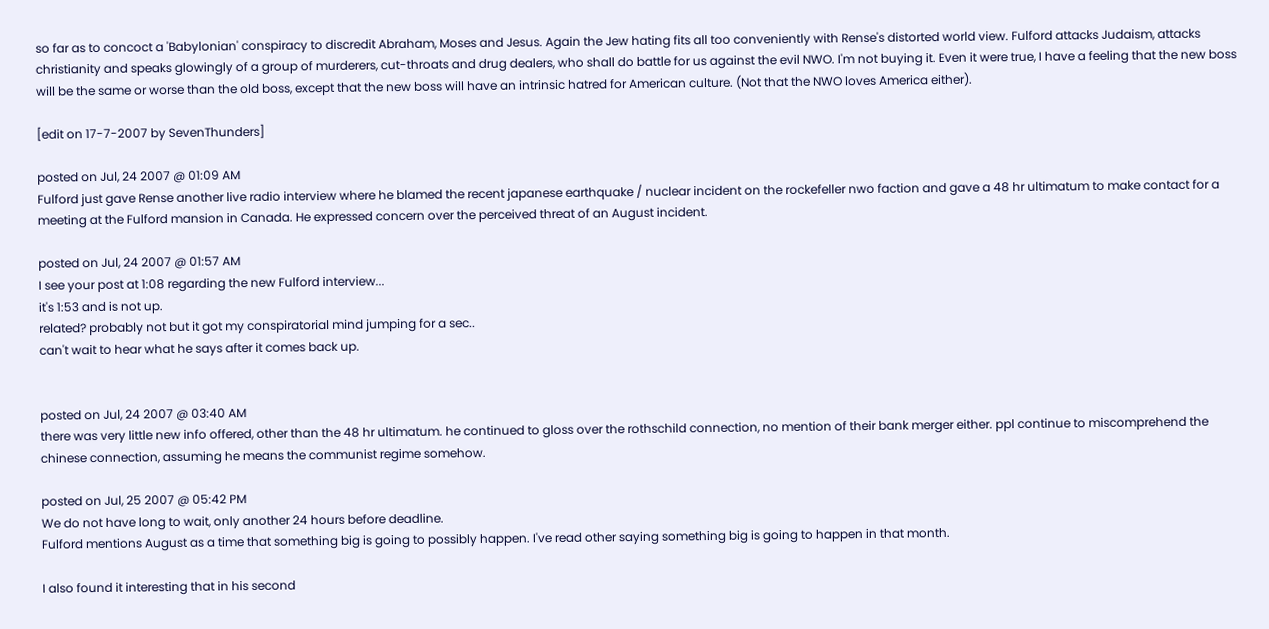so far as to concoct a 'Babylonian' conspiracy to discredit Abraham, Moses and Jesus. Again the Jew hating fits all too conveniently with Rense's distorted world view. Fulford attacks Judaism, attacks christianity and speaks glowingly of a group of murderers, cut-throats and drug dealers, who shall do battle for us against the evil NWO. I'm not buying it. Even it were true, I have a feeling that the new boss will be the same or worse than the old boss, except that the new boss will have an intrinsic hatred for American culture. (Not that the NWO loves America either).

[edit on 17-7-2007 by SevenThunders]

posted on Jul, 24 2007 @ 01:09 AM
Fulford just gave Rense another live radio interview where he blamed the recent japanese earthquake / nuclear incident on the rockefeller nwo faction and gave a 48 hr ultimatum to make contact for a meeting at the Fulford mansion in Canada. He expressed concern over the perceived threat of an August incident.

posted on Jul, 24 2007 @ 01:57 AM
I see your post at 1:08 regarding the new Fulford interview...
it's 1:53 and is not up.
related? probably not but it got my conspiratorial mind jumping for a sec..
can't wait to hear what he says after it comes back up.


posted on Jul, 24 2007 @ 03:40 AM
there was very little new info offered, other than the 48 hr ultimatum. he continued to gloss over the rothschild connection, no mention of their bank merger either. ppl continue to miscomprehend the chinese connection, assuming he means the communist regime somehow.

posted on Jul, 25 2007 @ 05:42 PM
We do not have long to wait, only another 24 hours before deadline.
Fulford mentions August as a time that something big is going to possibly happen. I've read other saying something big is going to happen in that month.

I also found it interesting that in his second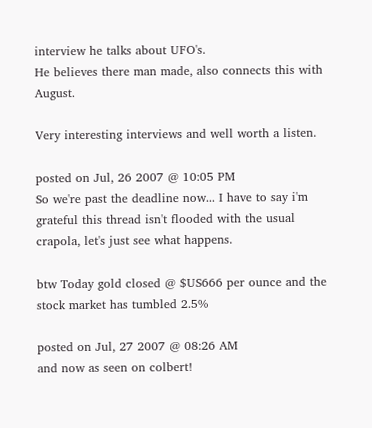interview he talks about UFO's.
He believes there man made, also connects this with August.

Very interesting interviews and well worth a listen.

posted on Jul, 26 2007 @ 10:05 PM
So we're past the deadline now... I have to say i'm grateful this thread isn't flooded with the usual crapola, let's just see what happens.

btw Today gold closed @ $US666 per ounce and the stock market has tumbled 2.5%

posted on Jul, 27 2007 @ 08:26 AM
and now as seen on colbert!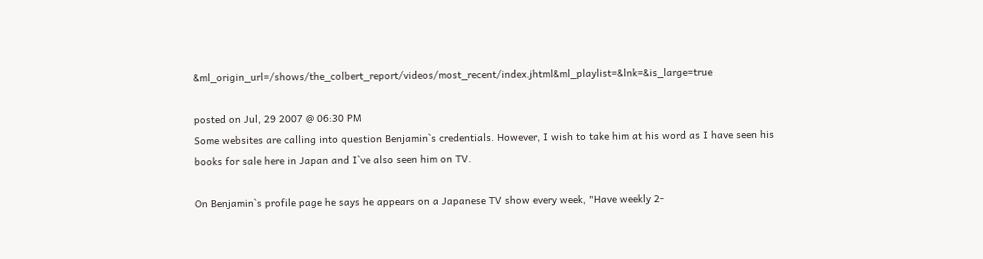&ml_origin_url=/shows/the_colbert_report/videos/most_recent/index.jhtml&ml_playlist=&lnk=&is_large=true

posted on Jul, 29 2007 @ 06:30 PM
Some websites are calling into question Benjamin`s credentials. However, I wish to take him at his word as I have seen his books for sale here in Japan and I`ve also seen him on TV.

On Benjamin`s profile page he says he appears on a Japanese TV show every week, "Have weekly 2-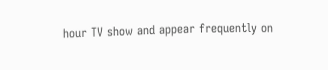hour TV show and appear frequently on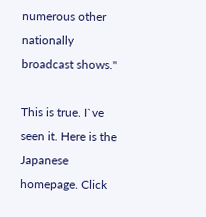numerous other nationally broadcast shows."

This is true. I`ve seen it. Here is the Japanese homepage. Click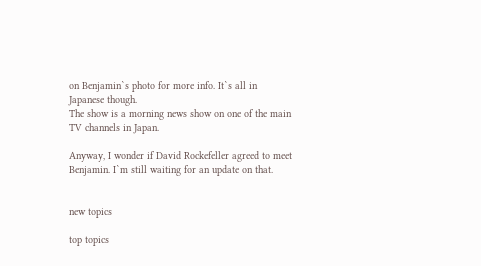on Benjamin`s photo for more info. It`s all in Japanese though.
The show is a morning news show on one of the main TV channels in Japan.

Anyway, I wonder if David Rockefeller agreed to meet Benjamin. I`m still waiting for an update on that.


new topics

top topics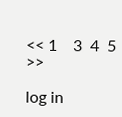<< 1    3  4  5 >>

log in